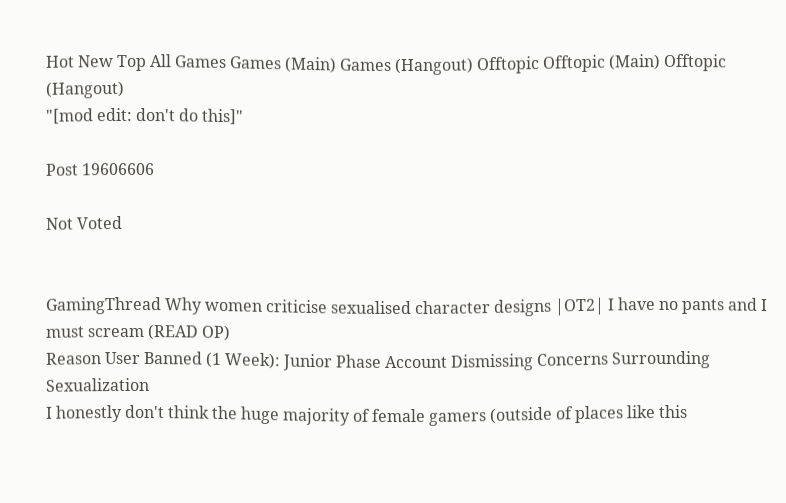Hot New Top All Games Games (Main) Games (Hangout) Offtopic Offtopic (Main) Offtopic (Hangout)
"[mod edit: don't do this]"

Post 19606606

Not Voted


GamingThread Why women criticise sexualised character designs |OT2| I have no pants and I must scream (READ OP)
Reason User Banned (1 Week): Junior Phase Account Dismissing Concerns Surrounding Sexualization
I honestly don't think the huge majority of female gamers (outside of places like this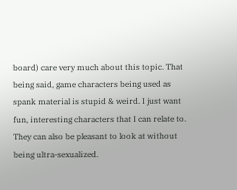board) care very much about this topic. That being said, game characters being used as spank material is stupid & weird. I just want fun, interesting characters that I can relate to. They can also be pleasant to look at without being ultra-sexualized.